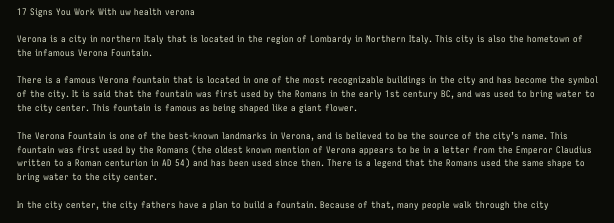17 Signs You Work With uw health verona

Verona is a city in northern Italy that is located in the region of Lombardy in Northern Italy. This city is also the hometown of the infamous Verona Fountain.

There is a famous Verona fountain that is located in one of the most recognizable buildings in the city and has become the symbol of the city. It is said that the fountain was first used by the Romans in the early 1st century BC, and was used to bring water to the city center. This fountain is famous as being shaped like a giant flower.

The Verona Fountain is one of the best-known landmarks in Verona, and is believed to be the source of the city’s name. This fountain was first used by the Romans (the oldest known mention of Verona appears to be in a letter from the Emperor Claudius written to a Roman centurion in AD 54) and has been used since then. There is a legend that the Romans used the same shape to bring water to the city center.

In the city center, the city fathers have a plan to build a fountain. Because of that, many people walk through the city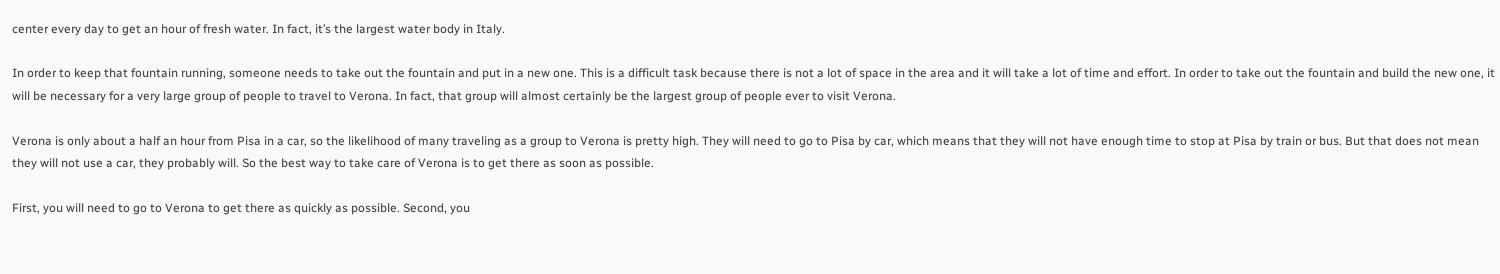center every day to get an hour of fresh water. In fact, it’s the largest water body in Italy.

In order to keep that fountain running, someone needs to take out the fountain and put in a new one. This is a difficult task because there is not a lot of space in the area and it will take a lot of time and effort. In order to take out the fountain and build the new one, it will be necessary for a very large group of people to travel to Verona. In fact, that group will almost certainly be the largest group of people ever to visit Verona.

Verona is only about a half an hour from Pisa in a car, so the likelihood of many traveling as a group to Verona is pretty high. They will need to go to Pisa by car, which means that they will not have enough time to stop at Pisa by train or bus. But that does not mean they will not use a car, they probably will. So the best way to take care of Verona is to get there as soon as possible.

First, you will need to go to Verona to get there as quickly as possible. Second, you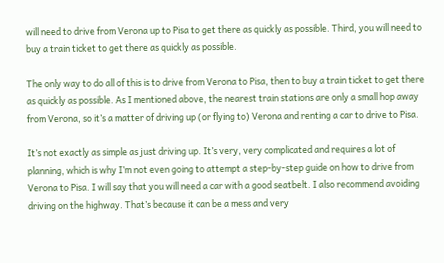will need to drive from Verona up to Pisa to get there as quickly as possible. Third, you will need to buy a train ticket to get there as quickly as possible.

The only way to do all of this is to drive from Verona to Pisa, then to buy a train ticket to get there as quickly as possible. As I mentioned above, the nearest train stations are only a small hop away from Verona, so it’s a matter of driving up (or flying to) Verona and renting a car to drive to Pisa.

It’s not exactly as simple as just driving up. It’s very, very complicated and requires a lot of planning, which is why I’m not even going to attempt a step-by-step guide on how to drive from Verona to Pisa. I will say that you will need a car with a good seatbelt. I also recommend avoiding driving on the highway. That’s because it can be a mess and very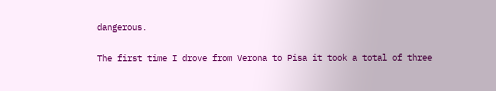dangerous.

The first time I drove from Verona to Pisa it took a total of three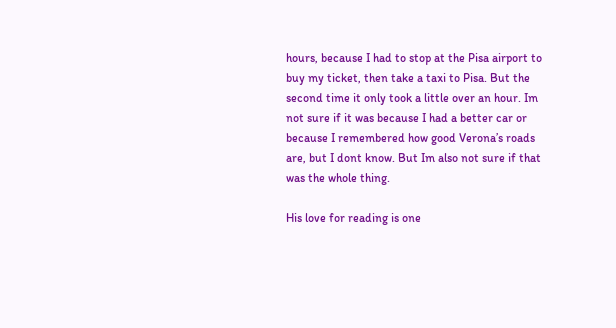hours, because I had to stop at the Pisa airport to buy my ticket, then take a taxi to Pisa. But the second time it only took a little over an hour. Im not sure if it was because I had a better car or because I remembered how good Verona’s roads are, but I dont know. But Im also not sure if that was the whole thing.

His love for reading is one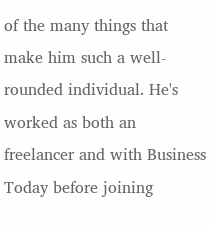of the many things that make him such a well-rounded individual. He's worked as both an freelancer and with Business Today before joining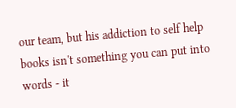our team, but his addiction to self help books isn't something you can put into words - it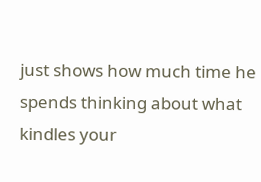just shows how much time he spends thinking about what kindles your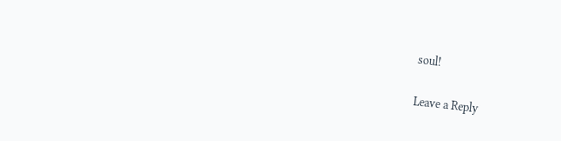soul!

Leave a Reply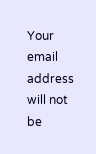Your email address will not be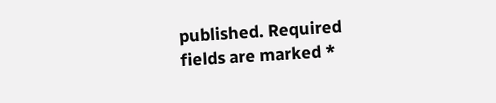published. Required fields are marked *